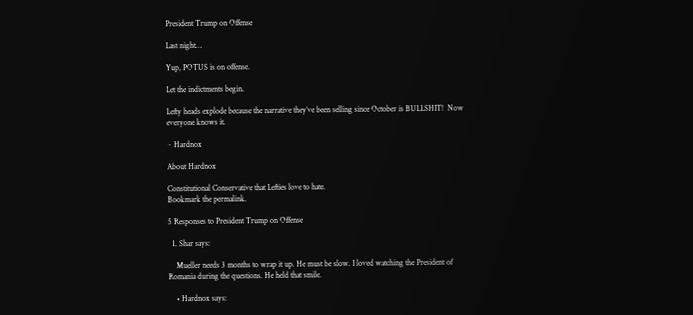President Trump on Offense

Last night…

Yup, POTUS is on offense.

Let the indictments begin.

Lefty heads explode because the narrative they’ve been selling since October is BULLSHIT!  Now everyone knows it.

~ Hardnox

About Hardnox

Constitutional Conservative that Lefties love to hate.
Bookmark the permalink.

5 Responses to President Trump on Offense

  1. Shar says:

    Mueller needs 3 months to wrap it up. He must be slow. I loved watching the President of Romania during the questions. He held that smile.

    • Hardnox says: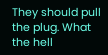They should pull the plug. What the hell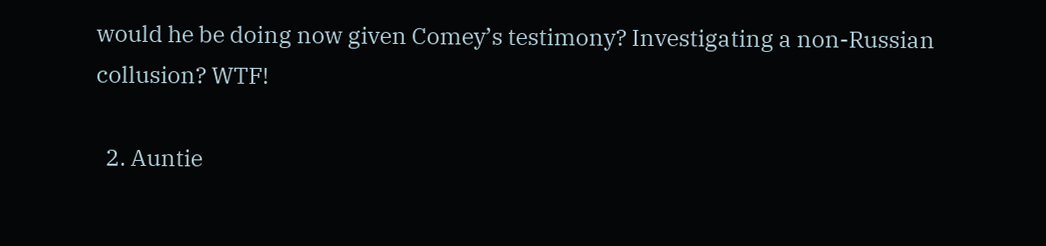would he be doing now given Comey’s testimony? Investigating a non-Russian collusion? WTF!

  2. Auntie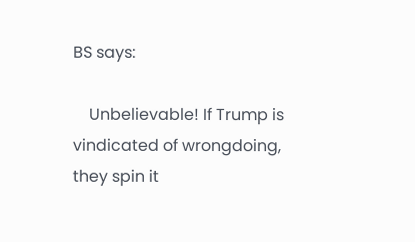BS says:

    Unbelievable! If Trump is vindicated of wrongdoing, they spin it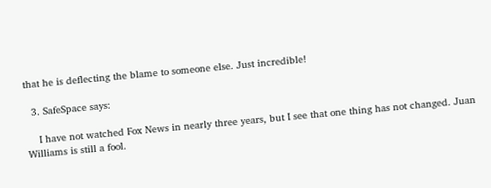that he is deflecting the blame to someone else. Just incredible!

  3. SafeSpace says:

    I have not watched Fox News in nearly three years, but I see that one thing has not changed. Juan Williams is still a fool.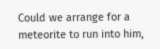Could we arrange for a meteorite to run into him,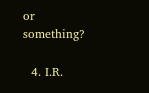or something?

  4. I.R.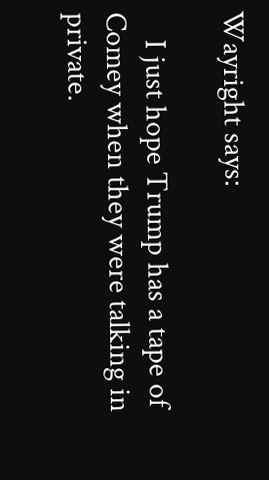Wayright says:

    I just hope Trump has a tape of Comey when they were talking in private.